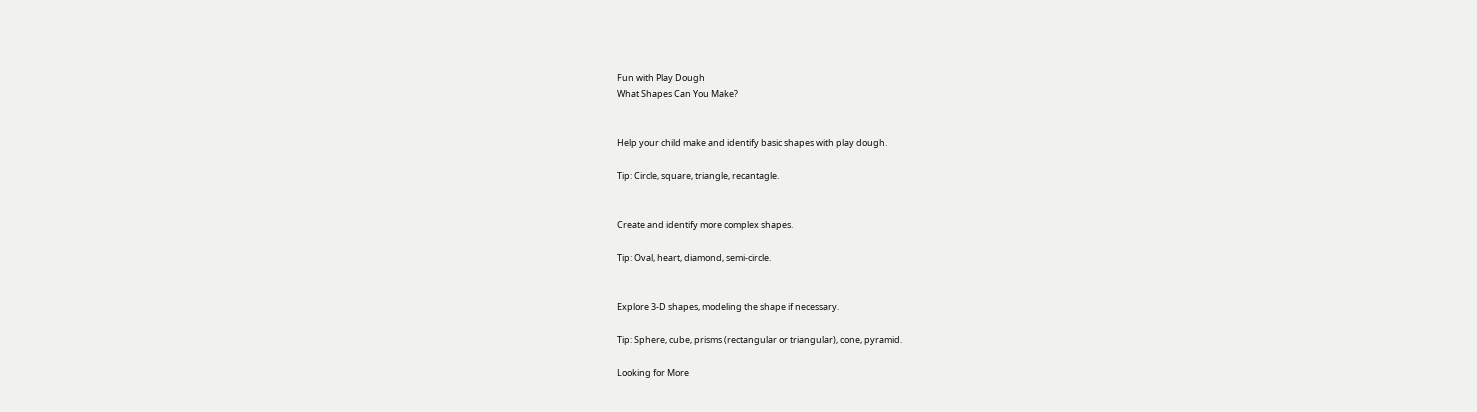Fun with Play Dough
What Shapes Can You Make?


Help your child make and identify basic shapes with play dough.

Tip: Circle, square, triangle, recantagle.


Create and identify more complex shapes.

Tip: Oval, heart, diamond, semi-circle.


Explore 3-D shapes, modeling the shape if necessary.

Tip: Sphere, cube, prisms (rectangular or triangular), cone, pyramid.

Looking for More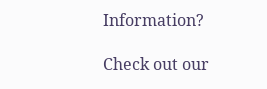Information?

Check out our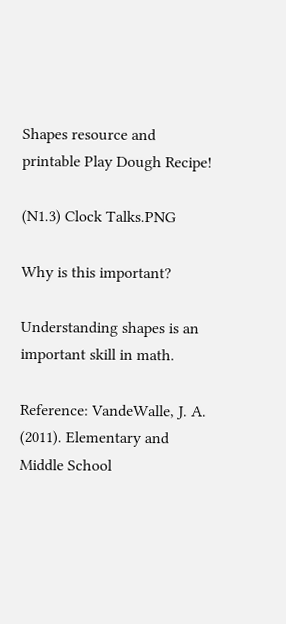Shapes resource and printable Play Dough Recipe!

(N1.3) Clock Talks.PNG

Why is this important?

Understanding shapes is an important skill in math.

Reference: VandeWalle, J. A. (2011). Elementary and Middle School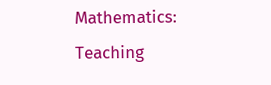Mathematics: Teaching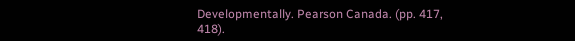Developmentally. Pearson Canada. (pp. 417, 418).